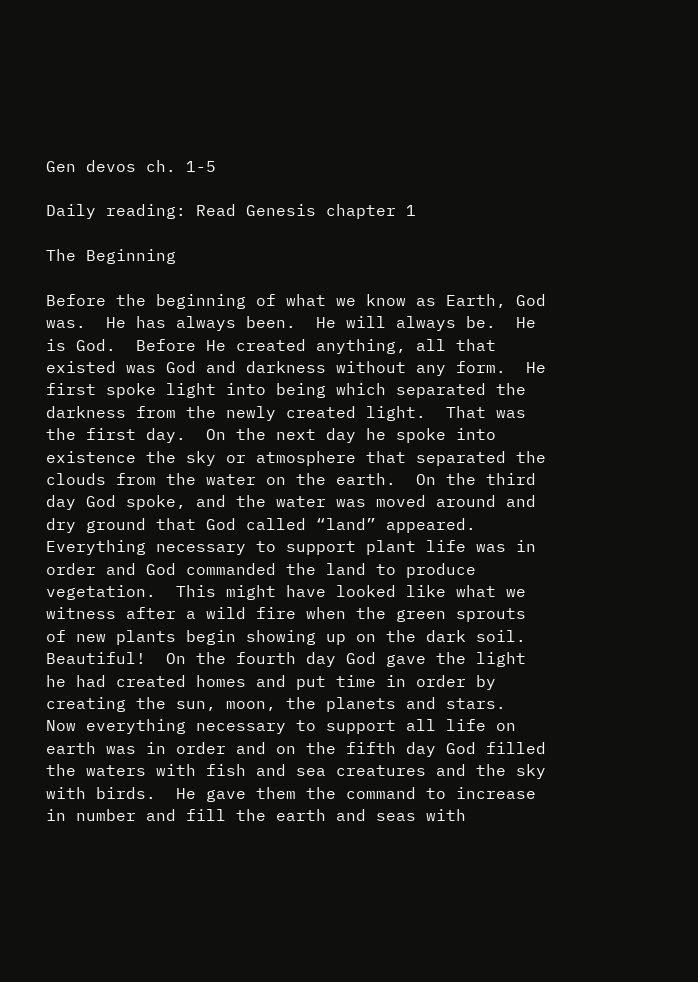Gen devos ch. 1-5

Daily reading: Read Genesis chapter 1

The Beginning

Before the beginning of what we know as Earth, God was.  He has always been.  He will always be.  He is God.  Before He created anything, all that existed was God and darkness without any form.  He first spoke light into being which separated the darkness from the newly created light.  That was the first day.  On the next day he spoke into existence the sky or atmosphere that separated the clouds from the water on the earth.  On the third day God spoke, and the water was moved around and dry ground that God called “land” appeared.  Everything necessary to support plant life was in order and God commanded the land to produce vegetation.  This might have looked like what we witness after a wild fire when the green sprouts of new plants begin showing up on the dark soil.  Beautiful!  On the fourth day God gave the light he had created homes and put time in order by creating the sun, moon, the planets and stars.  Now everything necessary to support all life on earth was in order and on the fifth day God filled the waters with fish and sea creatures and the sky with birds.  He gave them the command to increase in number and fill the earth and seas with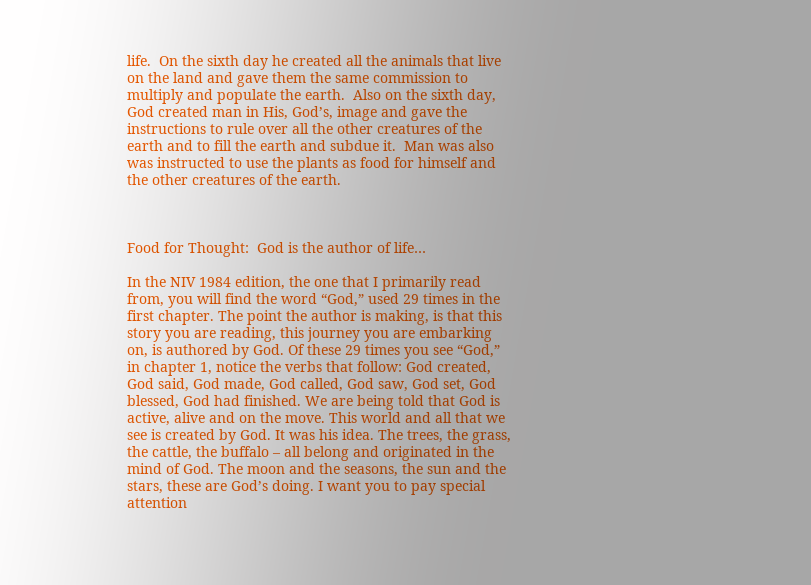life.  On the sixth day he created all the animals that live on the land and gave them the same commission to multiply and populate the earth.  Also on the sixth day, God created man in His, God’s, image and gave the instructions to rule over all the other creatures of the earth and to fill the earth and subdue it.  Man was also was instructed to use the plants as food for himself and the other creatures of the earth.



Food for Thought:  God is the author of life…

In the NIV 1984 edition, the one that I primarily read from, you will find the word “God,” used 29 times in the first chapter. The point the author is making, is that this story you are reading, this journey you are embarking on, is authored by God. Of these 29 times you see “God,” in chapter 1, notice the verbs that follow: God created, God said, God made, God called, God saw, God set, God blessed, God had finished. We are being told that God is active, alive and on the move. This world and all that we see is created by God. It was his idea. The trees, the grass, the cattle, the buffalo – all belong and originated in the mind of God. The moon and the seasons, the sun and the stars, these are God’s doing. I want you to pay special attention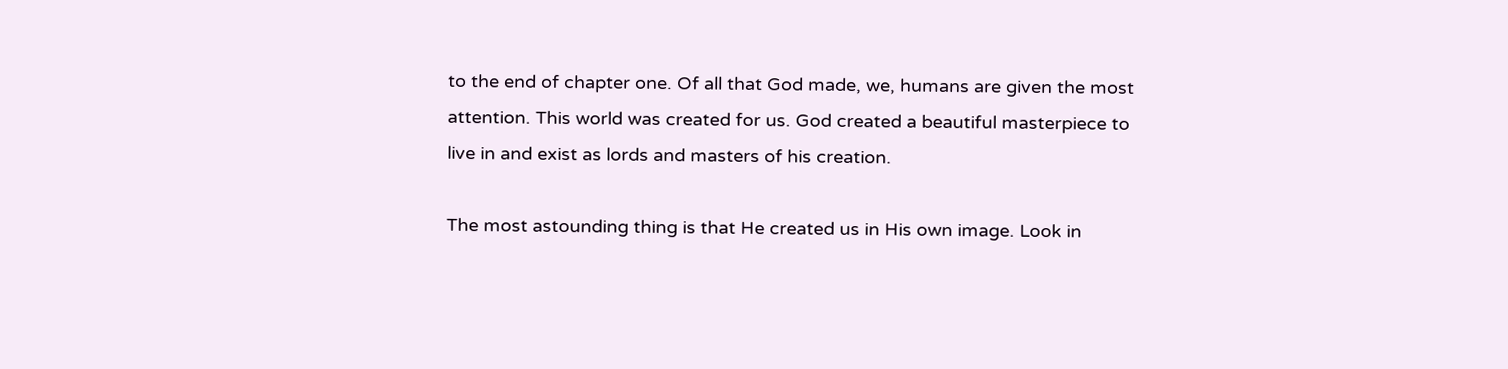to the end of chapter one. Of all that God made, we, humans are given the most attention. This world was created for us. God created a beautiful masterpiece to live in and exist as lords and masters of his creation.

The most astounding thing is that He created us in His own image. Look in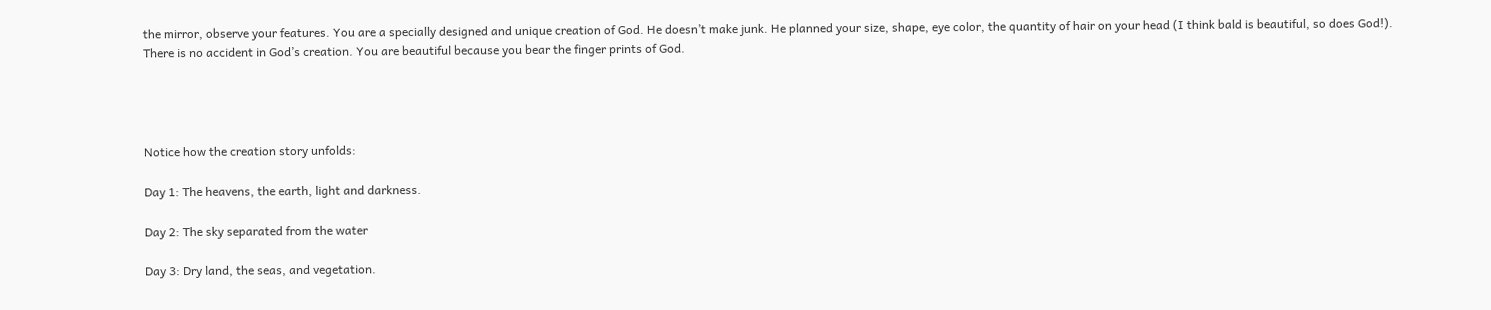the mirror, observe your features. You are a specially designed and unique creation of God. He doesn’t make junk. He planned your size, shape, eye color, the quantity of hair on your head (I think bald is beautiful, so does God!). There is no accident in God’s creation. You are beautiful because you bear the finger prints of God.




Notice how the creation story unfolds:

Day 1: The heavens, the earth, light and darkness.

Day 2: The sky separated from the water

Day 3: Dry land, the seas, and vegetation.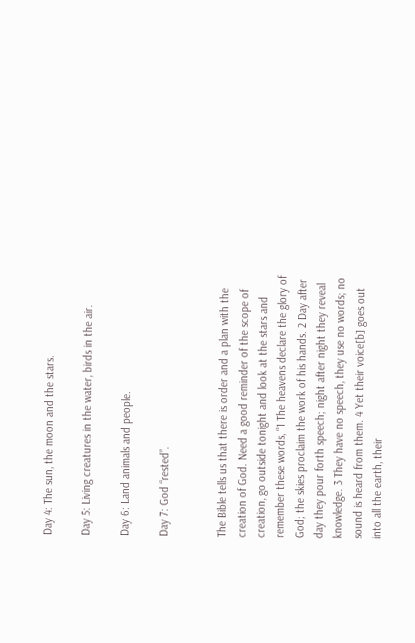Day 4: The sun, the moon and the stars.

Day 5: Living creatures in the water, birds in the air.

Day 6: Land animals and people.

Day 7: God “rested”.


The Bible tells us that there is order and a plan with the creation of God. Need a good reminder of the scope of creation, go outside tonight and look at the stars and remember these words, “1 The heavens declare the glory of God; the skies proclaim the work of his hands. 2 Day after day they pour forth speech; night after night they reveal knowledge. 3 They have no speech, they use no words; no sound is heard from them. 4 Yet their voice[b] goes out into all the earth, their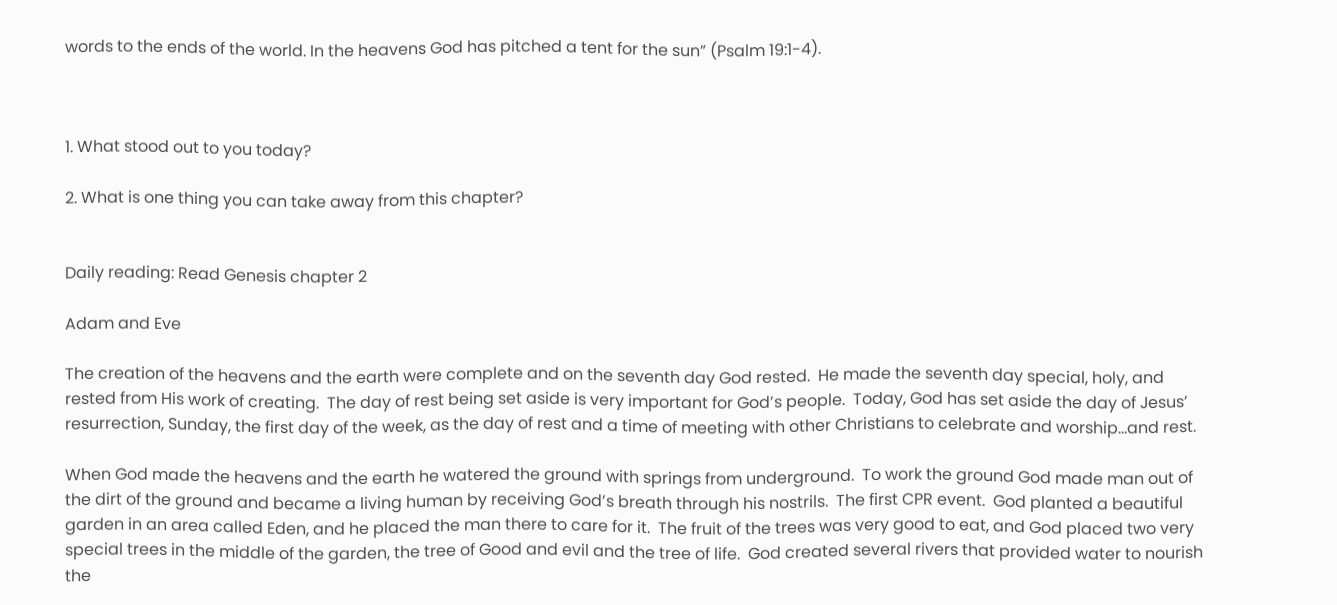words to the ends of the world. In the heavens God has pitched a tent for the sun” (Psalm 19:1-4).



1. What stood out to you today?

2. What is one thing you can take away from this chapter?


Daily reading: Read Genesis chapter 2

Adam and Eve

The creation of the heavens and the earth were complete and on the seventh day God rested.  He made the seventh day special, holy, and rested from His work of creating.  The day of rest being set aside is very important for God’s people.  Today, God has set aside the day of Jesus’ resurrection, Sunday, the first day of the week, as the day of rest and a time of meeting with other Christians to celebrate and worship…and rest.

When God made the heavens and the earth he watered the ground with springs from underground.  To work the ground God made man out of the dirt of the ground and became a living human by receiving God’s breath through his nostrils.  The first CPR event.  God planted a beautiful garden in an area called Eden, and he placed the man there to care for it.  The fruit of the trees was very good to eat, and God placed two very special trees in the middle of the garden, the tree of Good and evil and the tree of life.  God created several rivers that provided water to nourish the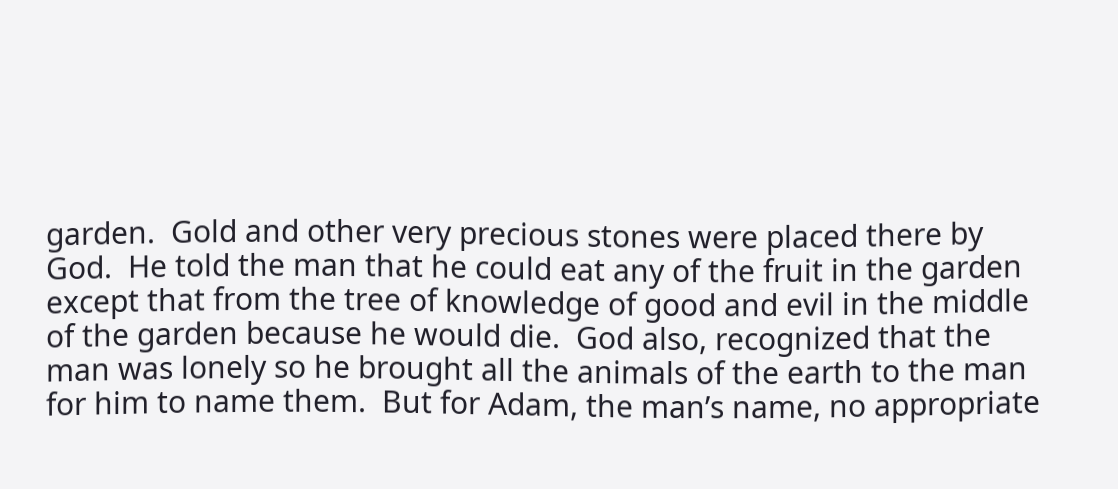garden.  Gold and other very precious stones were placed there by God.  He told the man that he could eat any of the fruit in the garden except that from the tree of knowledge of good and evil in the middle of the garden because he would die.  God also, recognized that the man was lonely so he brought all the animals of the earth to the man for him to name them.  But for Adam, the man’s name, no appropriate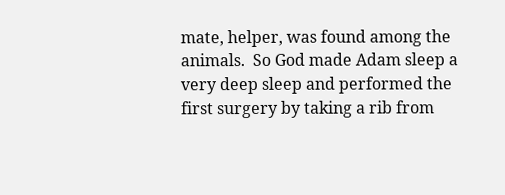mate, helper, was found among the animals.  So God made Adam sleep a very deep sleep and performed the first surgery by taking a rib from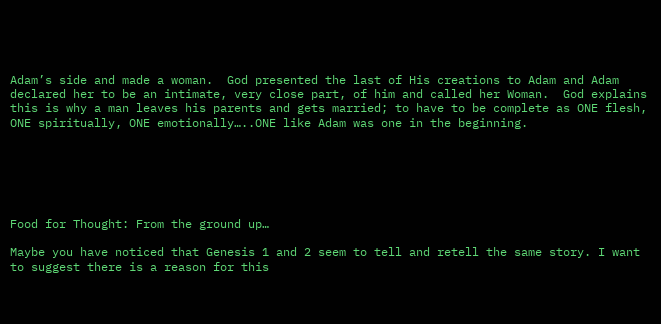Adam’s side and made a woman.  God presented the last of His creations to Adam and Adam declared her to be an intimate, very close part, of him and called her Woman.  God explains this is why a man leaves his parents and gets married; to have to be complete as ONE flesh, ONE spiritually, ONE emotionally…..ONE like Adam was one in the beginning.






Food for Thought: From the ground up…

Maybe you have noticed that Genesis 1 and 2 seem to tell and retell the same story. I want to suggest there is a reason for this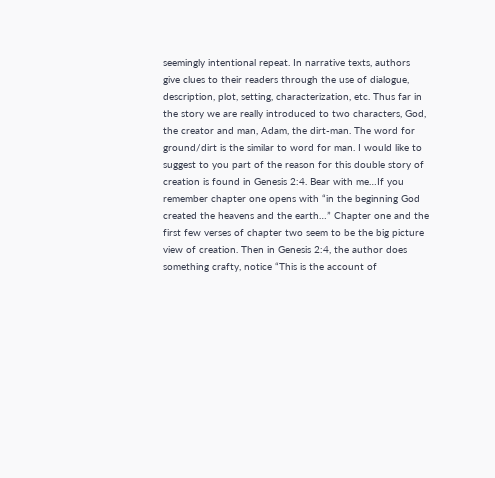seemingly intentional repeat. In narrative texts, authors give clues to their readers through the use of dialogue, description, plot, setting, characterization, etc. Thus far in the story we are really introduced to two characters, God, the creator and man, Adam, the dirt-man. The word for ground/dirt is the similar to word for man. I would like to suggest to you part of the reason for this double story of creation is found in Genesis 2:4. Bear with me…If you remember chapter one opens with “in the beginning God created the heavens and the earth…” Chapter one and the first few verses of chapter two seem to be the big picture view of creation. Then in Genesis 2:4, the author does something crafty, notice “This is the account of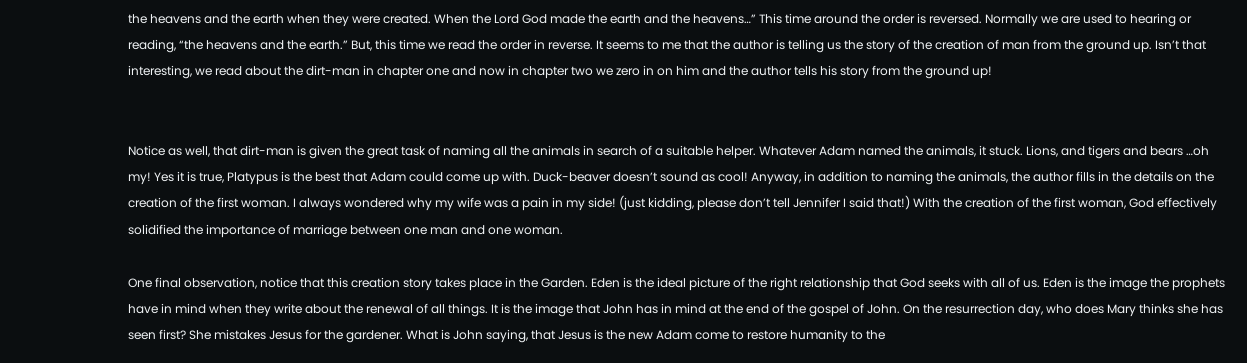the heavens and the earth when they were created. When the Lord God made the earth and the heavens…” This time around the order is reversed. Normally we are used to hearing or reading, “the heavens and the earth.” But, this time we read the order in reverse. It seems to me that the author is telling us the story of the creation of man from the ground up. Isn’t that interesting, we read about the dirt-man in chapter one and now in chapter two we zero in on him and the author tells his story from the ground up!


Notice as well, that dirt-man is given the great task of naming all the animals in search of a suitable helper. Whatever Adam named the animals, it stuck. Lions, and tigers and bears …oh my! Yes it is true, Platypus is the best that Adam could come up with. Duck-beaver doesn’t sound as cool! Anyway, in addition to naming the animals, the author fills in the details on the creation of the first woman. I always wondered why my wife was a pain in my side! (just kidding, please don’t tell Jennifer I said that!) With the creation of the first woman, God effectively solidified the importance of marriage between one man and one woman.

One final observation, notice that this creation story takes place in the Garden. Eden is the ideal picture of the right relationship that God seeks with all of us. Eden is the image the prophets have in mind when they write about the renewal of all things. It is the image that John has in mind at the end of the gospel of John. On the resurrection day, who does Mary thinks she has seen first? She mistakes Jesus for the gardener. What is John saying, that Jesus is the new Adam come to restore humanity to the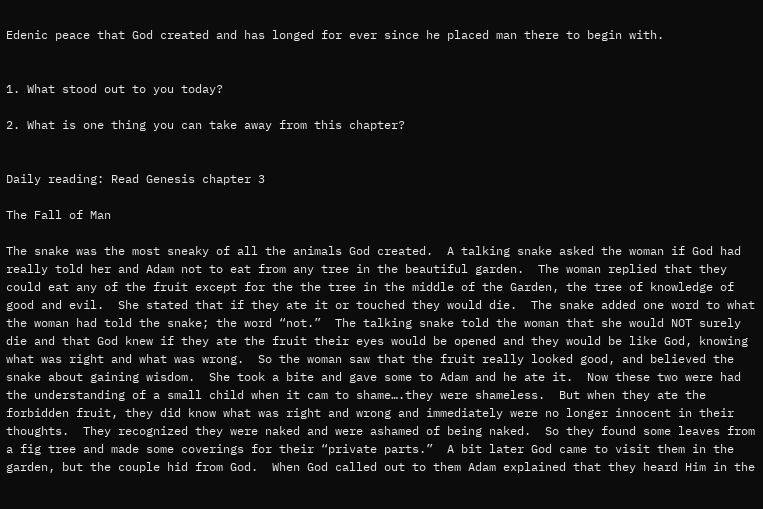Edenic peace that God created and has longed for ever since he placed man there to begin with.


1. What stood out to you today?

2. What is one thing you can take away from this chapter?


Daily reading: Read Genesis chapter 3

The Fall of Man

The snake was the most sneaky of all the animals God created.  A talking snake asked the woman if God had really told her and Adam not to eat from any tree in the beautiful garden.  The woman replied that they could eat any of the fruit except for the the tree in the middle of the Garden, the tree of knowledge of good and evil.  She stated that if they ate it or touched they would die.  The snake added one word to what the woman had told the snake; the word “not.”  The talking snake told the woman that she would NOT surely die and that God knew if they ate the fruit their eyes would be opened and they would be like God, knowing what was right and what was wrong.  So the woman saw that the fruit really looked good, and believed the snake about gaining wisdom.  She took a bite and gave some to Adam and he ate it.  Now these two were had the understanding of a small child when it cam to shame….they were shameless.  But when they ate the forbidden fruit, they did know what was right and wrong and immediately were no longer innocent in their thoughts.  They recognized they were naked and were ashamed of being naked.  So they found some leaves from a fig tree and made some coverings for their “private parts.”  A bit later God came to visit them in the garden, but the couple hid from God.  When God called out to them Adam explained that they heard Him in the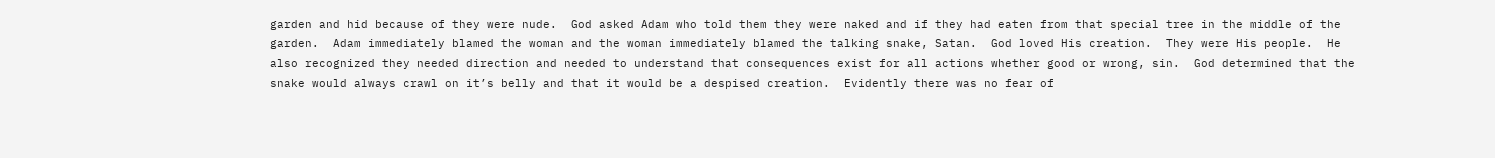garden and hid because of they were nude.  God asked Adam who told them they were naked and if they had eaten from that special tree in the middle of the garden.  Adam immediately blamed the woman and the woman immediately blamed the talking snake, Satan.  God loved His creation.  They were His people.  He also recognized they needed direction and needed to understand that consequences exist for all actions whether good or wrong, sin.  God determined that the snake would always crawl on it’s belly and that it would be a despised creation.  Evidently there was no fear of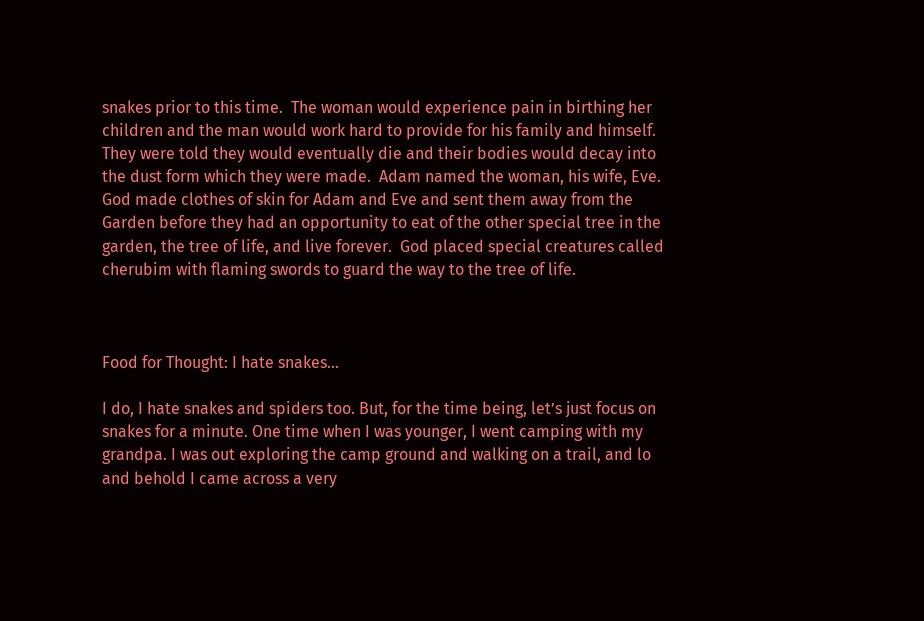snakes prior to this time.  The woman would experience pain in birthing her children and the man would work hard to provide for his family and himself.  They were told they would eventually die and their bodies would decay into the dust form which they were made.  Adam named the woman, his wife, Eve.  God made clothes of skin for Adam and Eve and sent them away from the Garden before they had an opportunity to eat of the other special tree in the garden, the tree of life, and live forever.  God placed special creatures called cherubim with flaming swords to guard the way to the tree of life.



Food for Thought: I hate snakes…

I do, I hate snakes and spiders too. But, for the time being, let’s just focus on snakes for a minute. One time when I was younger, I went camping with my grandpa. I was out exploring the camp ground and walking on a trail, and lo and behold I came across a very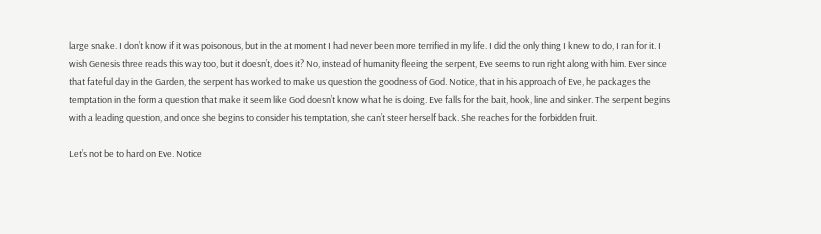large snake. I don’t know if it was poisonous, but in the at moment I had never been more terrified in my life. I did the only thing I knew to do, I ran for it. I wish Genesis three reads this way too, but it doesn’t, does it? No, instead of humanity fleeing the serpent, Eve seems to run right along with him. Ever since that fateful day in the Garden, the serpent has worked to make us question the goodness of God. Notice, that in his approach of Eve, he packages the temptation in the form a question that make it seem like God doesn’t know what he is doing. Eve falls for the bait, hook, line and sinker. The serpent begins with a leading question, and once she begins to consider his temptation, she can’t steer herself back. She reaches for the forbidden fruit.

Let’s not be to hard on Eve. Notice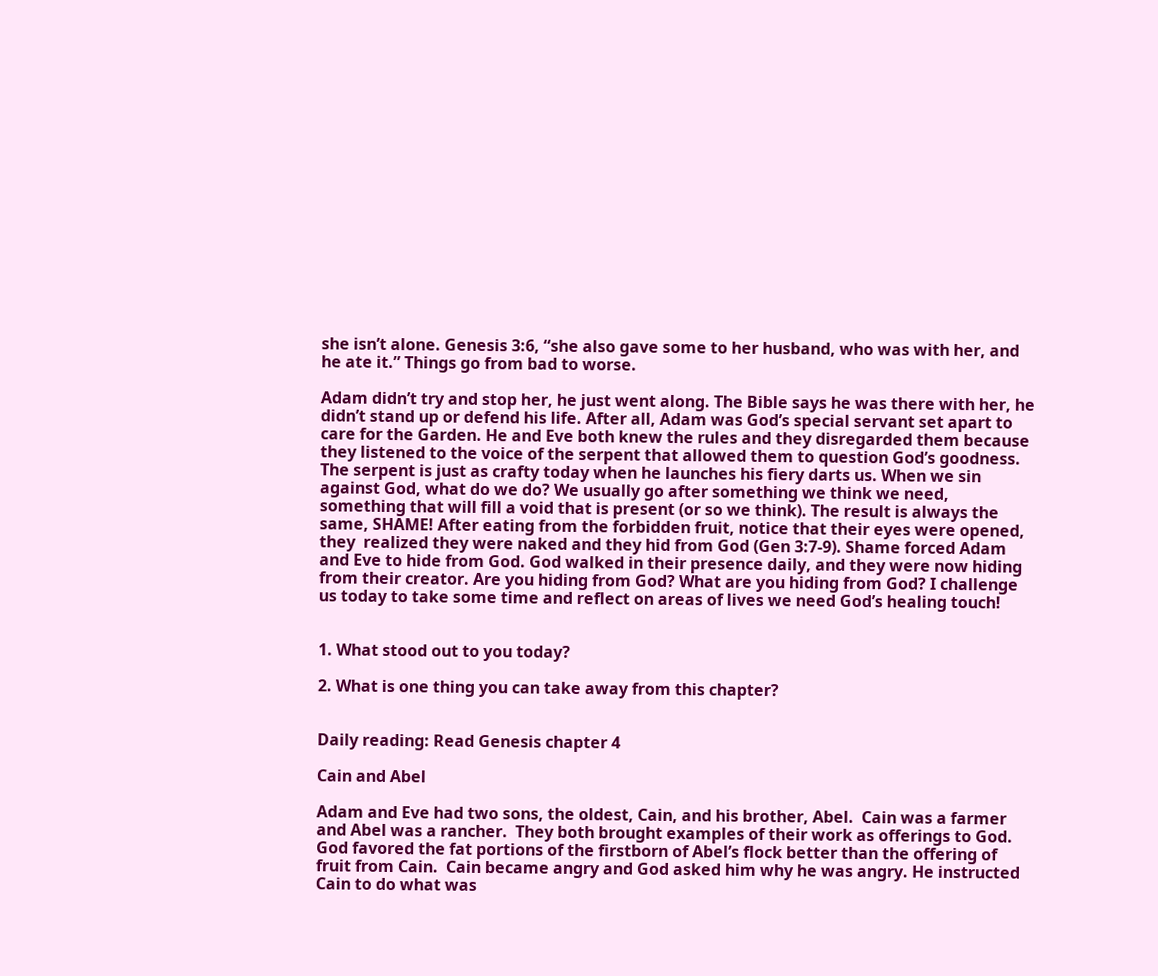she isn’t alone. Genesis 3:6, “she also gave some to her husband, who was with her, and he ate it.” Things go from bad to worse.

Adam didn’t try and stop her, he just went along. The Bible says he was there with her, he didn’t stand up or defend his life. After all, Adam was God’s special servant set apart to care for the Garden. He and Eve both knew the rules and they disregarded them because they listened to the voice of the serpent that allowed them to question God’s goodness. The serpent is just as crafty today when he launches his fiery darts us. When we sin against God, what do we do? We usually go after something we think we need, something that will fill a void that is present (or so we think). The result is always the same, SHAME! After eating from the forbidden fruit, notice that their eyes were opened, they  realized they were naked and they hid from God (Gen 3:7-9). Shame forced Adam and Eve to hide from God. God walked in their presence daily, and they were now hiding from their creator. Are you hiding from God? What are you hiding from God? I challenge us today to take some time and reflect on areas of lives we need God’s healing touch!


1. What stood out to you today?

2. What is one thing you can take away from this chapter?


Daily reading: Read Genesis chapter 4

Cain and Abel

Adam and Eve had two sons, the oldest, Cain, and his brother, Abel.  Cain was a farmer and Abel was a rancher.  They both brought examples of their work as offerings to God.  God favored the fat portions of the firstborn of Abel’s flock better than the offering of fruit from Cain.  Cain became angry and God asked him why he was angry. He instructed Cain to do what was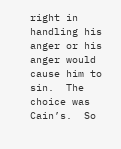right in handling his anger or his anger would cause him to sin.  The choice was Cain’s.  So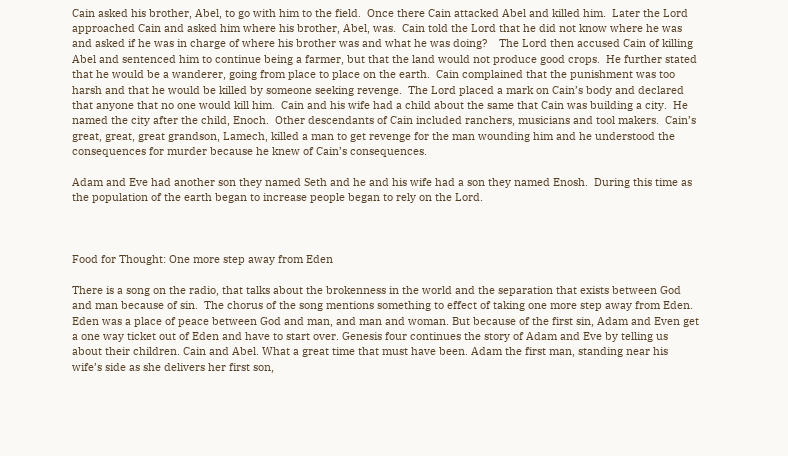Cain asked his brother, Abel, to go with him to the field.  Once there Cain attacked Abel and killed him.  Later the Lord approached Cain and asked him where his brother, Abel, was.  Cain told the Lord that he did not know where he was and asked if he was in charge of where his brother was and what he was doing?    The Lord then accused Cain of killing Abel and sentenced him to continue being a farmer, but that the land would not produce good crops.  He further stated that he would be a wanderer, going from place to place on the earth.  Cain complained that the punishment was too harsh and that he would be killed by someone seeking revenge.  The Lord placed a mark on Cain’s body and declared that anyone that no one would kill him.  Cain and his wife had a child about the same that Cain was building a city.  He named the city after the child, Enoch.  Other descendants of Cain included ranchers, musicians and tool makers.  Cain’s great, great, great grandson, Lamech, killed a man to get revenge for the man wounding him and he understood the consequences for murder because he knew of Cain’s consequences.

Adam and Eve had another son they named Seth and he and his wife had a son they named Enosh.  During this time as the population of the earth began to increase people began to rely on the Lord.



Food for Thought: One more step away from Eden

There is a song on the radio, that talks about the brokenness in the world and the separation that exists between God and man because of sin.  The chorus of the song mentions something to effect of taking one more step away from Eden. Eden was a place of peace between God and man, and man and woman. But because of the first sin, Adam and Even get a one way ticket out of Eden and have to start over. Genesis four continues the story of Adam and Eve by telling us about their children. Cain and Abel. What a great time that must have been. Adam the first man, standing near his wife’s side as she delivers her first son,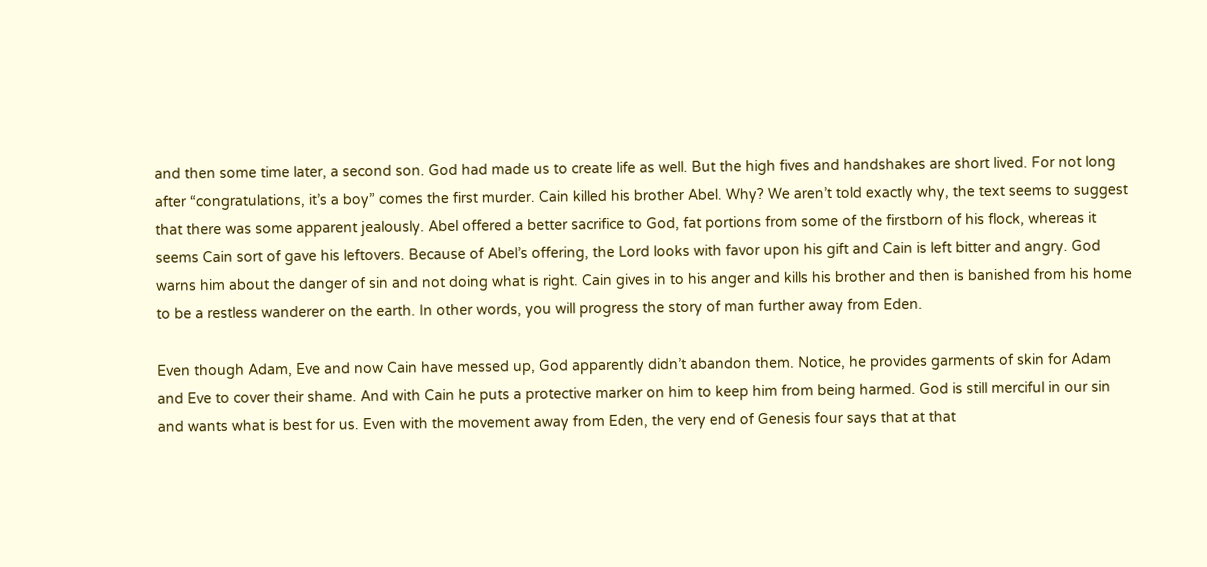and then some time later, a second son. God had made us to create life as well. But the high fives and handshakes are short lived. For not long after “congratulations, it’s a boy” comes the first murder. Cain killed his brother Abel. Why? We aren’t told exactly why, the text seems to suggest that there was some apparent jealously. Abel offered a better sacrifice to God, fat portions from some of the firstborn of his flock, whereas it seems Cain sort of gave his leftovers. Because of Abel’s offering, the Lord looks with favor upon his gift and Cain is left bitter and angry. God warns him about the danger of sin and not doing what is right. Cain gives in to his anger and kills his brother and then is banished from his home to be a restless wanderer on the earth. In other words, you will progress the story of man further away from Eden.

Even though Adam, Eve and now Cain have messed up, God apparently didn’t abandon them. Notice, he provides garments of skin for Adam and Eve to cover their shame. And with Cain he puts a protective marker on him to keep him from being harmed. God is still merciful in our sin and wants what is best for us. Even with the movement away from Eden, the very end of Genesis four says that at that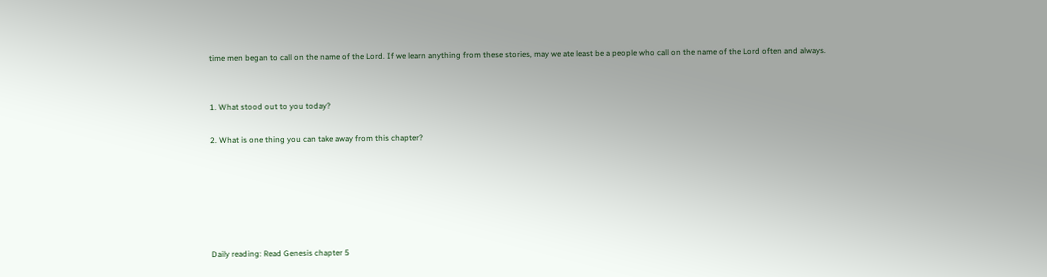time men began to call on the name of the Lord. If we learn anything from these stories, may we ate least be a people who call on the name of the Lord often and always.


1. What stood out to you today?

2. What is one thing you can take away from this chapter?






Daily reading: Read Genesis chapter 5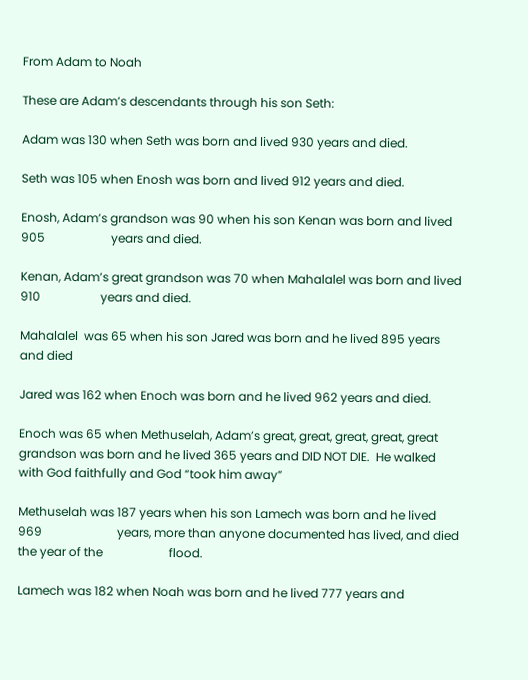From Adam to Noah

These are Adam’s descendants through his son Seth:

Adam was 130 when Seth was born and lived 930 years and died.

Seth was 105 when Enosh was born and lived 912 years and died.

Enosh, Adam’s grandson was 90 when his son Kenan was born and lived 905                      years and died.

Kenan, Adam’s great grandson was 70 when Mahalalel was born and lived 910                    years and died.

Mahalalel  was 65 when his son Jared was born and he lived 895 years and died

Jared was 162 when Enoch was born and he lived 962 years and died.

Enoch was 65 when Methuselah, Adam’s great, great, great, great, great                     grandson was born and he lived 365 years and DID NOT DIE.  He walked                      with God faithfully and God “took him away”

Methuselah was 187 years when his son Lamech was born and he lived 969                         years, more than anyone documented has lived, and died the year of the                      flood.

Lamech was 182 when Noah was born and he lived 777 years and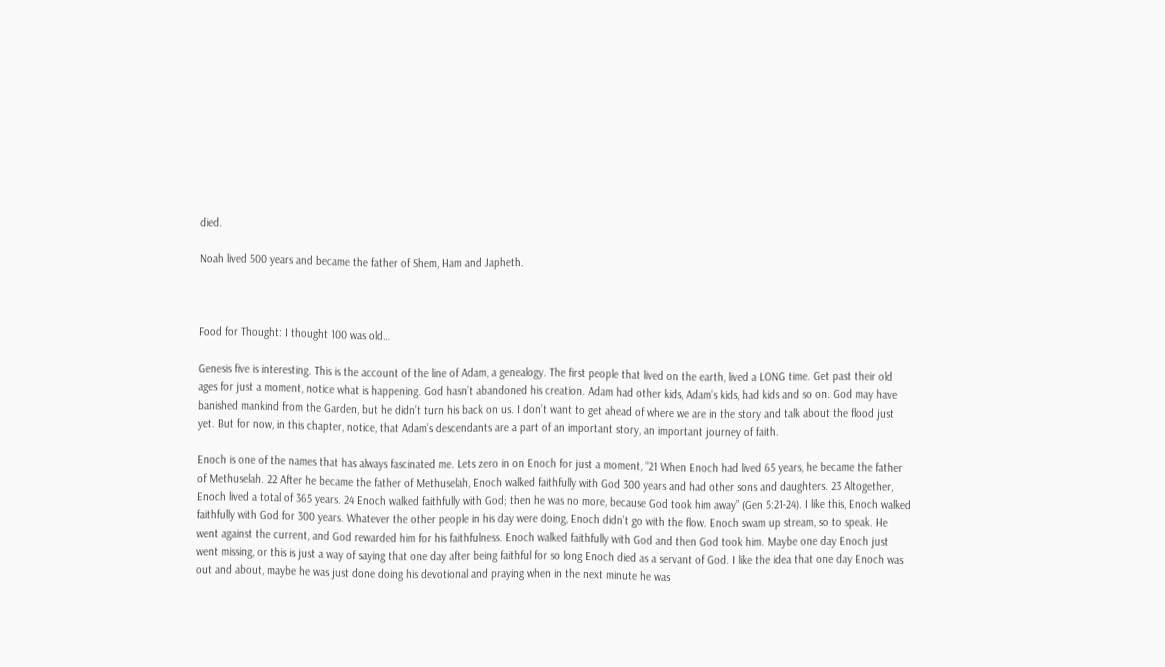died.

Noah lived 500 years and became the father of Shem, Ham and Japheth.



Food for Thought: I thought 100 was old…

Genesis five is interesting. This is the account of the line of Adam, a genealogy. The first people that lived on the earth, lived a LONG time. Get past their old ages for just a moment, notice what is happening. God hasn’t abandoned his creation. Adam had other kids, Adam’s kids, had kids and so on. God may have banished mankind from the Garden, but he didn’t turn his back on us. I don’t want to get ahead of where we are in the story and talk about the flood just yet. But for now, in this chapter, notice, that Adam’s descendants are a part of an important story, an important journey of faith.

Enoch is one of the names that has always fascinated me. Lets zero in on Enoch for just a moment, “21 When Enoch had lived 65 years, he became the father of Methuselah. 22 After he became the father of Methuselah, Enoch walked faithfully with God 300 years and had other sons and daughters. 23 Altogether, Enoch lived a total of 365 years. 24 Enoch walked faithfully with God; then he was no more, because God took him away” (Gen 5:21-24). I like this, Enoch walked faithfully with God for 300 years. Whatever the other people in his day were doing, Enoch didn’t go with the flow. Enoch swam up stream, so to speak. He went against the current, and God rewarded him for his faithfulness. Enoch walked faithfully with God and then God took him. Maybe one day Enoch just went missing, or this is just a way of saying that one day after being faithful for so long Enoch died as a servant of God. I like the idea that one day Enoch was out and about, maybe he was just done doing his devotional and praying when in the next minute he was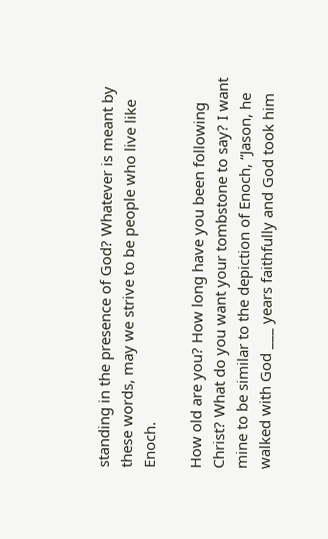standing in the presence of God? Whatever is meant by these words, may we strive to be people who live like Enoch.

How old are you? How long have you been following Christ? What do you want your tombstone to say? I want mine to be similar to the depiction of Enoch, “Jason, he walked with God ___ years faithfully and God took him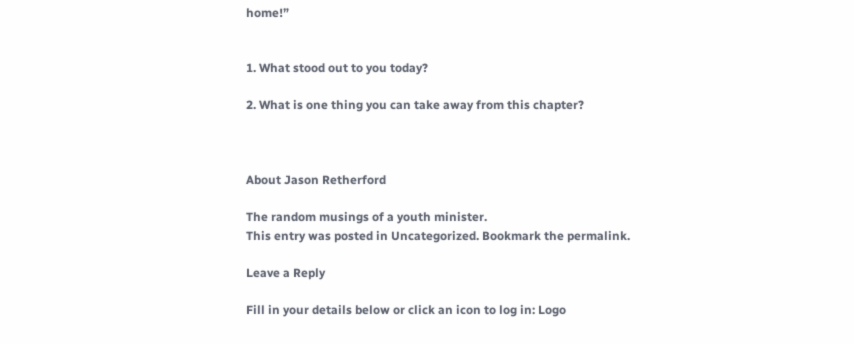home!”


1. What stood out to you today?

2. What is one thing you can take away from this chapter?



About Jason Retherford

The random musings of a youth minister.
This entry was posted in Uncategorized. Bookmark the permalink.

Leave a Reply

Fill in your details below or click an icon to log in: Logo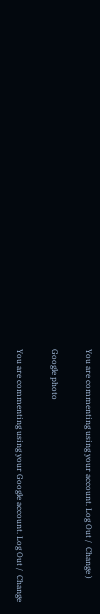You are commenting using your account. Log Out /  Change )

Google photo

You are commenting using your Google account. Log Out /  Change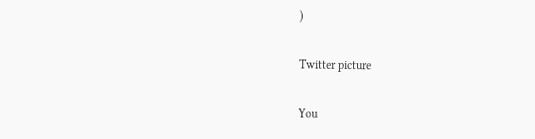)

Twitter picture

You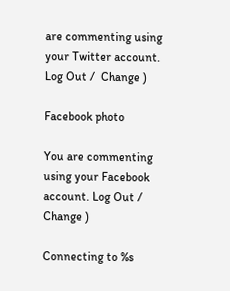are commenting using your Twitter account. Log Out /  Change )

Facebook photo

You are commenting using your Facebook account. Log Out /  Change )

Connecting to %s